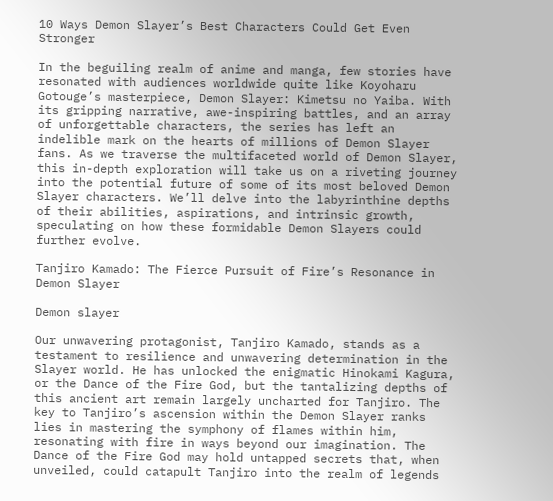10 Ways Demon Slayer’s Best Characters Could Get Even Stronger

In the beguiling realm of anime and manga, few stories have resonated with audiences worldwide quite like Koyoharu Gotouge’s masterpiece, Demon Slayer: Kimetsu no Yaiba. With its gripping narrative, awe-inspiring battles, and an array of unforgettable characters, the series has left an indelible mark on the hearts of millions of Demon Slayer fans. As we traverse the multifaceted world of Demon Slayer, this in-depth exploration will take us on a riveting journey into the potential future of some of its most beloved Demon Slayer characters. We’ll delve into the labyrinthine depths of their abilities, aspirations, and intrinsic growth, speculating on how these formidable Demon Slayers could further evolve.

Tanjiro Kamado: The Fierce Pursuit of Fire’s Resonance in Demon Slayer

Demon slayer

Our unwavering protagonist, Tanjiro Kamado, stands as a testament to resilience and unwavering determination in the Slayer world. He has unlocked the enigmatic Hinokami Kagura, or the Dance of the Fire God, but the tantalizing depths of this ancient art remain largely uncharted for Tanjiro. The key to Tanjiro’s ascension within the Demon Slayer ranks lies in mastering the symphony of flames within him, resonating with fire in ways beyond our imagination. The Dance of the Fire God may hold untapped secrets that, when unveiled, could catapult Tanjiro into the realm of legends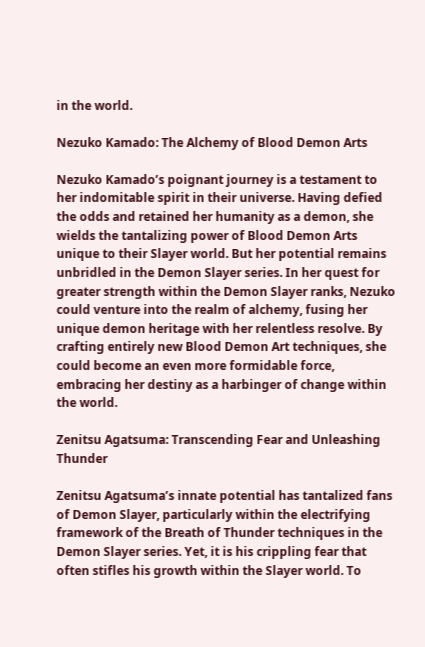in the world.

Nezuko Kamado: The Alchemy of Blood Demon Arts

Nezuko Kamado’s poignant journey is a testament to her indomitable spirit in their universe. Having defied the odds and retained her humanity as a demon, she wields the tantalizing power of Blood Demon Arts unique to their Slayer world. But her potential remains unbridled in the Demon Slayer series. In her quest for greater strength within the Demon Slayer ranks, Nezuko could venture into the realm of alchemy, fusing her unique demon heritage with her relentless resolve. By crafting entirely new Blood Demon Art techniques, she could become an even more formidable force, embracing her destiny as a harbinger of change within the world.

Zenitsu Agatsuma: Transcending Fear and Unleashing Thunder

Zenitsu Agatsuma’s innate potential has tantalized fans of Demon Slayer, particularly within the electrifying framework of the Breath of Thunder techniques in the Demon Slayer series. Yet, it is his crippling fear that often stifles his growth within the Slayer world. To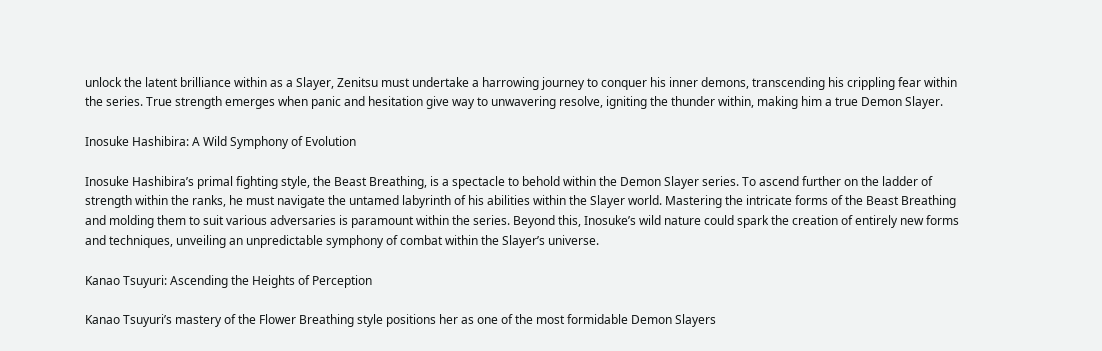unlock the latent brilliance within as a Slayer, Zenitsu must undertake a harrowing journey to conquer his inner demons, transcending his crippling fear within the series. True strength emerges when panic and hesitation give way to unwavering resolve, igniting the thunder within, making him a true Demon Slayer.

Inosuke Hashibira: A Wild Symphony of Evolution

Inosuke Hashibira’s primal fighting style, the Beast Breathing, is a spectacle to behold within the Demon Slayer series. To ascend further on the ladder of strength within the ranks, he must navigate the untamed labyrinth of his abilities within the Slayer world. Mastering the intricate forms of the Beast Breathing and molding them to suit various adversaries is paramount within the series. Beyond this, Inosuke’s wild nature could spark the creation of entirely new forms and techniques, unveiling an unpredictable symphony of combat within the Slayer’s universe.

Kanao Tsuyuri: Ascending the Heights of Perception

Kanao Tsuyuri’s mastery of the Flower Breathing style positions her as one of the most formidable Demon Slayers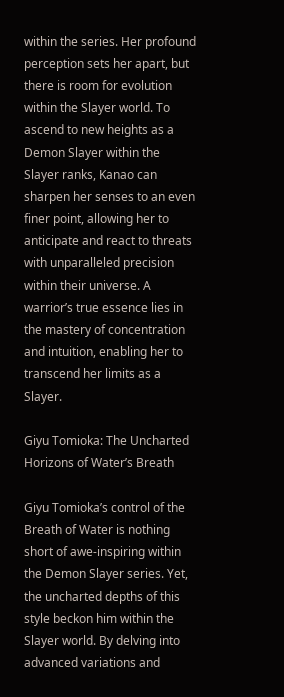within the series. Her profound perception sets her apart, but there is room for evolution within the Slayer world. To ascend to new heights as a Demon Slayer within the Slayer ranks, Kanao can sharpen her senses to an even finer point, allowing her to anticipate and react to threats with unparalleled precision within their universe. A warrior’s true essence lies in the mastery of concentration and intuition, enabling her to transcend her limits as a Slayer.

Giyu Tomioka: The Uncharted Horizons of Water’s Breath

Giyu Tomioka’s control of the Breath of Water is nothing short of awe-inspiring within the Demon Slayer series. Yet, the uncharted depths of this style beckon him within the Slayer world. By delving into advanced variations and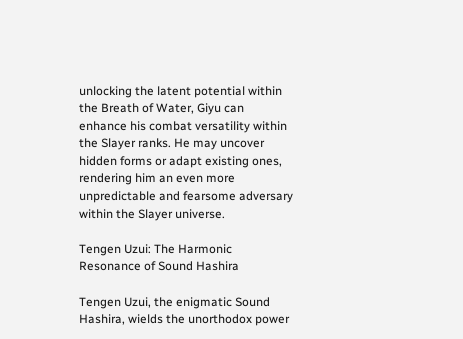unlocking the latent potential within the Breath of Water, Giyu can enhance his combat versatility within the Slayer ranks. He may uncover hidden forms or adapt existing ones, rendering him an even more unpredictable and fearsome adversary within the Slayer universe.

Tengen Uzui: The Harmonic Resonance of Sound Hashira

Tengen Uzui, the enigmatic Sound Hashira, wields the unorthodox power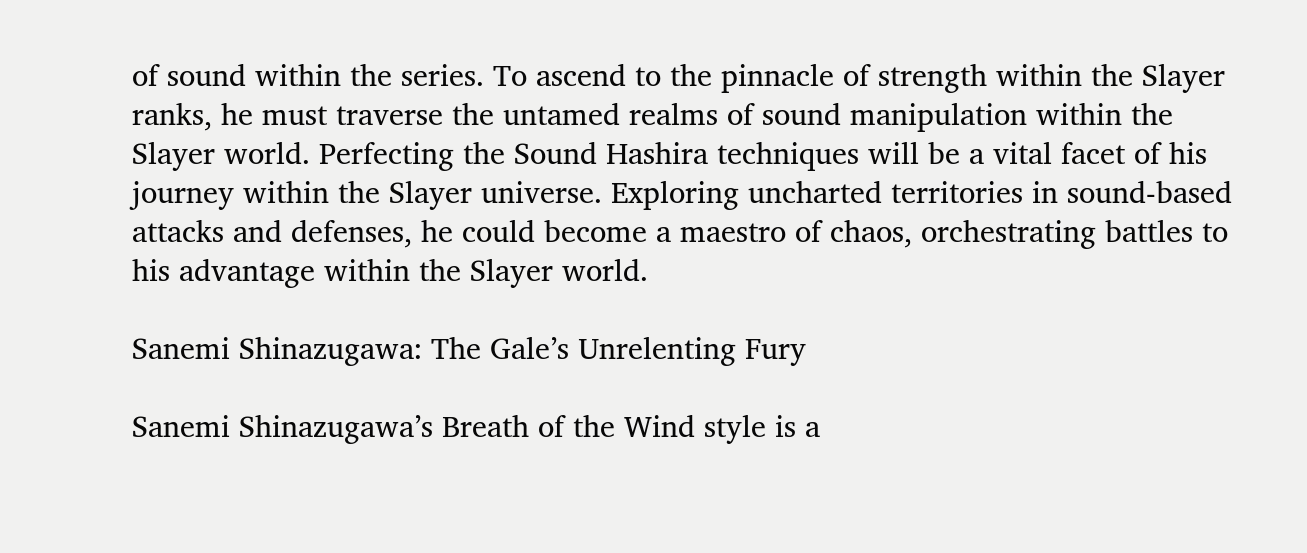of sound within the series. To ascend to the pinnacle of strength within the Slayer ranks, he must traverse the untamed realms of sound manipulation within the Slayer world. Perfecting the Sound Hashira techniques will be a vital facet of his journey within the Slayer universe. Exploring uncharted territories in sound-based attacks and defenses, he could become a maestro of chaos, orchestrating battles to his advantage within the Slayer world.

Sanemi Shinazugawa: The Gale’s Unrelenting Fury

Sanemi Shinazugawa’s Breath of the Wind style is a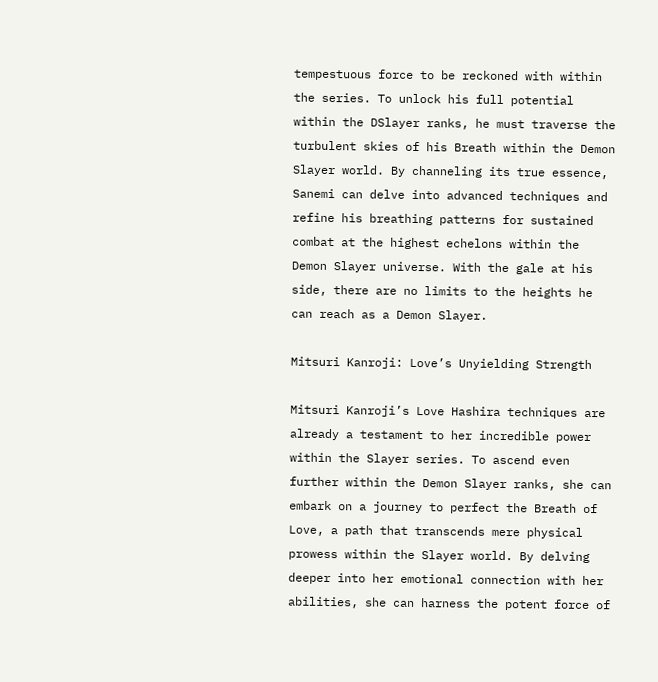tempestuous force to be reckoned with within the series. To unlock his full potential within the DSlayer ranks, he must traverse the turbulent skies of his Breath within the Demon Slayer world. By channeling its true essence, Sanemi can delve into advanced techniques and refine his breathing patterns for sustained combat at the highest echelons within the Demon Slayer universe. With the gale at his side, there are no limits to the heights he can reach as a Demon Slayer.

Mitsuri Kanroji: Love’s Unyielding Strength

Mitsuri Kanroji’s Love Hashira techniques are already a testament to her incredible power within the Slayer series. To ascend even further within the Demon Slayer ranks, she can embark on a journey to perfect the Breath of Love, a path that transcends mere physical prowess within the Slayer world. By delving deeper into her emotional connection with her abilities, she can harness the potent force of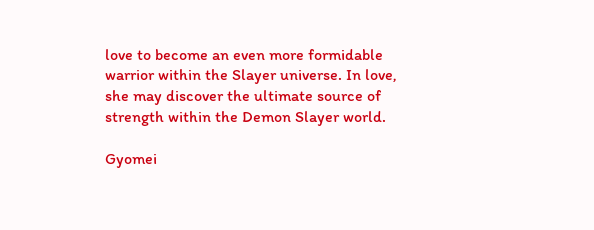love to become an even more formidable warrior within the Slayer universe. In love, she may discover the ultimate source of strength within the Demon Slayer world.

Gyomei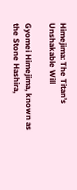Himejima: The Titan’s Unshakable Will

Gyomei Himejima, known as the Stone Hashira,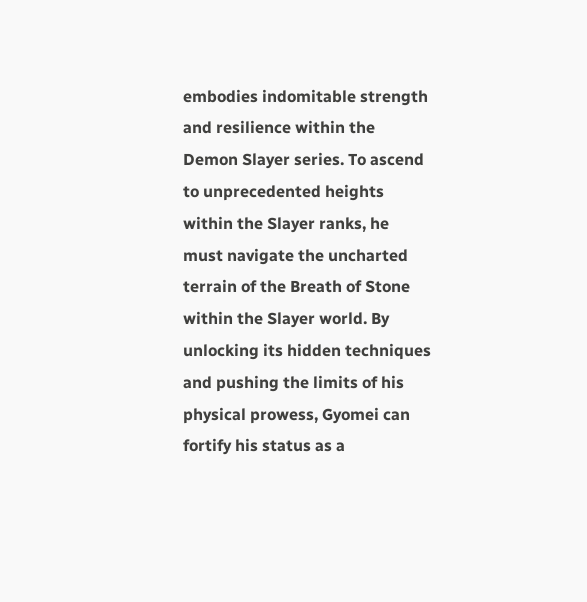embodies indomitable strength and resilience within the Demon Slayer series. To ascend to unprecedented heights within the Slayer ranks, he must navigate the uncharted terrain of the Breath of Stone within the Slayer world. By unlocking its hidden techniques and pushing the limits of his physical prowess, Gyomei can fortify his status as a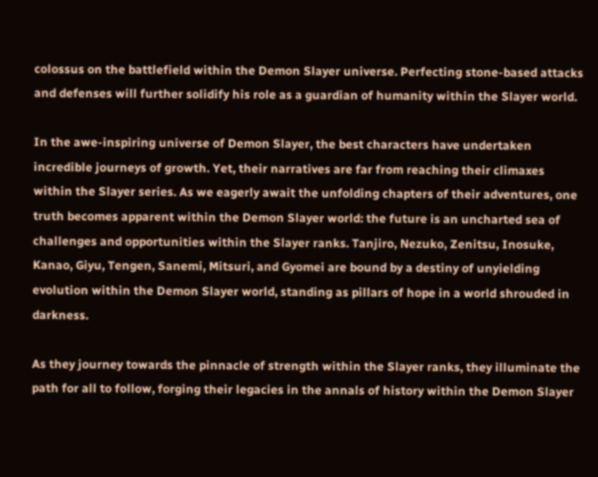colossus on the battlefield within the Demon Slayer universe. Perfecting stone-based attacks and defenses will further solidify his role as a guardian of humanity within the Slayer world.

In the awe-inspiring universe of Demon Slayer, the best characters have undertaken incredible journeys of growth. Yet, their narratives are far from reaching their climaxes within the Slayer series. As we eagerly await the unfolding chapters of their adventures, one truth becomes apparent within the Demon Slayer world: the future is an uncharted sea of challenges and opportunities within the Slayer ranks. Tanjiro, Nezuko, Zenitsu, Inosuke, Kanao, Giyu, Tengen, Sanemi, Mitsuri, and Gyomei are bound by a destiny of unyielding evolution within the Demon Slayer world, standing as pillars of hope in a world shrouded in darkness.

As they journey towards the pinnacle of strength within the Slayer ranks, they illuminate the path for all to follow, forging their legacies in the annals of history within the Demon Slayer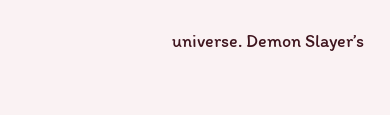universe. Demon Slayer’s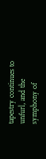tapestry continues to unfurl, and the symphony of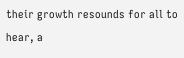their growth resounds for all to hear, a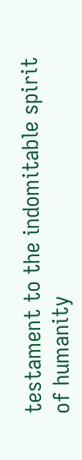testament to the indomitable spirit of humanity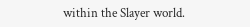within the Slayer world.